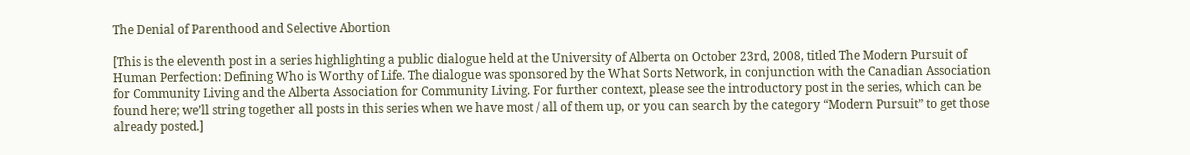The Denial of Parenthood and Selective Abortion

[This is the eleventh post in a series highlighting a public dialogue held at the University of Alberta on October 23rd, 2008, titled The Modern Pursuit of Human Perfection: Defining Who is Worthy of Life. The dialogue was sponsored by the What Sorts Network, in conjunction with the Canadian Association for Community Living and the Alberta Association for Community Living. For further context, please see the introductory post in the series, which can be found here; we’ll string together all posts in this series when we have most / all of them up, or you can search by the category “Modern Pursuit” to get those already posted.]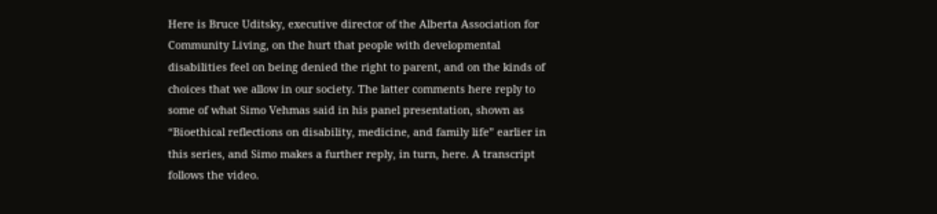Here is Bruce Uditsky, executive director of the Alberta Association for Community Living, on the hurt that people with developmental disabilities feel on being denied the right to parent, and on the kinds of choices that we allow in our society. The latter comments here reply to some of what Simo Vehmas said in his panel presentation, shown as “Bioethical reflections on disability, medicine, and family life” earlier in this series, and Simo makes a further reply, in turn, here. A transcript follows the video.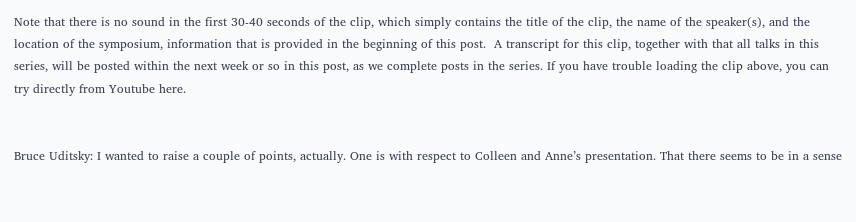Note that there is no sound in the first 30-40 seconds of the clip, which simply contains the title of the clip, the name of the speaker(s), and the location of the symposium, information that is provided in the beginning of this post.  A transcript for this clip, together with that all talks in this series, will be posted within the next week or so in this post, as we complete posts in the series. If you have trouble loading the clip above, you can try directly from Youtube here.


Bruce Uditsky: I wanted to raise a couple of points, actually. One is with respect to Colleen and Anne’s presentation. That there seems to be in a sense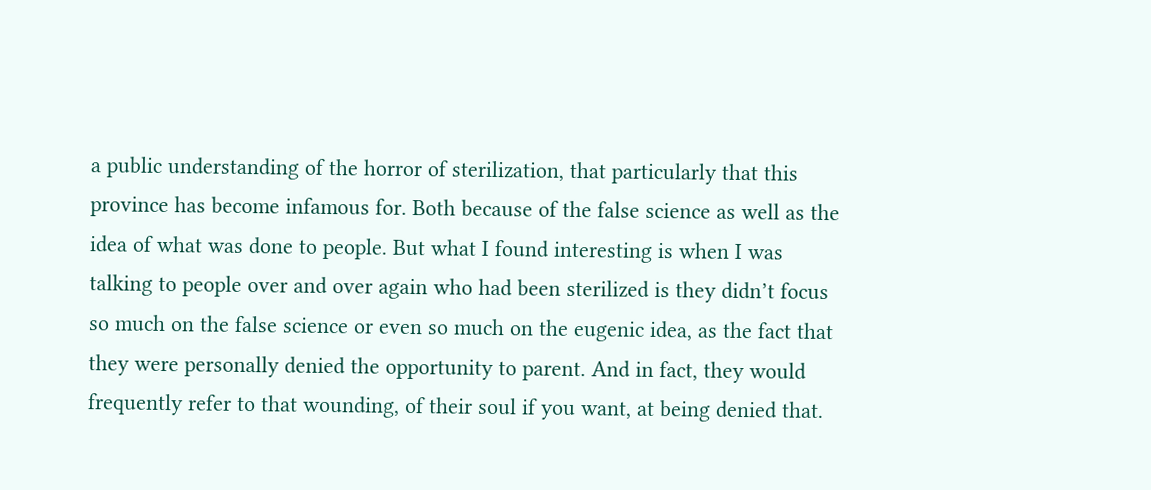a public understanding of the horror of sterilization, that particularly that this province has become infamous for. Both because of the false science as well as the idea of what was done to people. But what I found interesting is when I was talking to people over and over again who had been sterilized is they didn’t focus so much on the false science or even so much on the eugenic idea, as the fact that they were personally denied the opportunity to parent. And in fact, they would frequently refer to that wounding, of their soul if you want, at being denied that.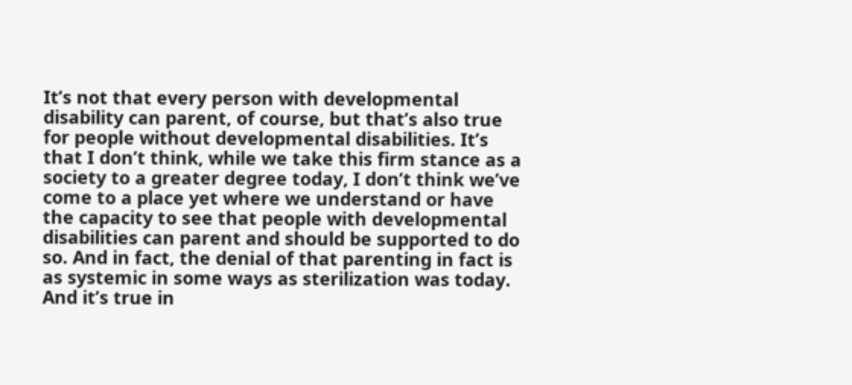It’s not that every person with developmental disability can parent, of course, but that’s also true for people without developmental disabilities. It’s that I don’t think, while we take this firm stance as a society to a greater degree today, I don’t think we’ve come to a place yet where we understand or have the capacity to see that people with developmental disabilities can parent and should be supported to do so. And in fact, the denial of that parenting in fact is as systemic in some ways as sterilization was today. And it’s true in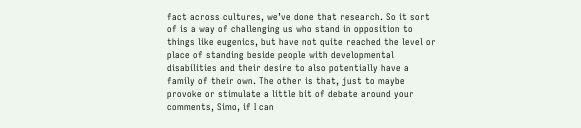fact across cultures, we’ve done that research. So it sort of is a way of challenging us who stand in opposition to things like eugenics, but have not quite reached the level or place of standing beside people with developmental disabilities and their desire to also potentially have a family of their own. The other is that, just to maybe provoke or stimulate a little bit of debate around your comments, Simo, if I can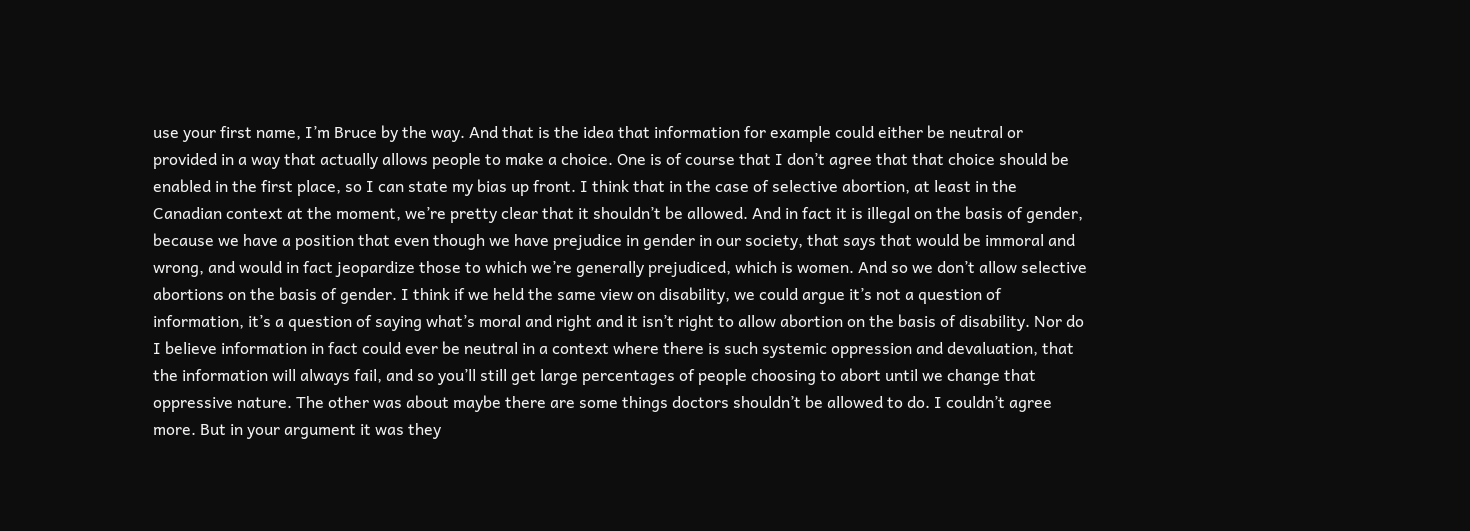use your first name, I’m Bruce by the way. And that is the idea that information for example could either be neutral or provided in a way that actually allows people to make a choice. One is of course that I don’t agree that that choice should be enabled in the first place, so I can state my bias up front. I think that in the case of selective abortion, at least in the Canadian context at the moment, we’re pretty clear that it shouldn’t be allowed. And in fact it is illegal on the basis of gender, because we have a position that even though we have prejudice in gender in our society, that says that would be immoral and wrong, and would in fact jeopardize those to which we’re generally prejudiced, which is women. And so we don’t allow selective abortions on the basis of gender. I think if we held the same view on disability, we could argue it’s not a question of information, it’s a question of saying what’s moral and right and it isn’t right to allow abortion on the basis of disability. Nor do I believe information in fact could ever be neutral in a context where there is such systemic oppression and devaluation, that the information will always fail, and so you’ll still get large percentages of people choosing to abort until we change that oppressive nature. The other was about maybe there are some things doctors shouldn’t be allowed to do. I couldn’t agree more. But in your argument it was they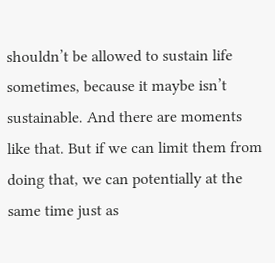shouldn’t be allowed to sustain life sometimes, because it maybe isn’t sustainable. And there are moments like that. But if we can limit them from doing that, we can potentially at the same time just as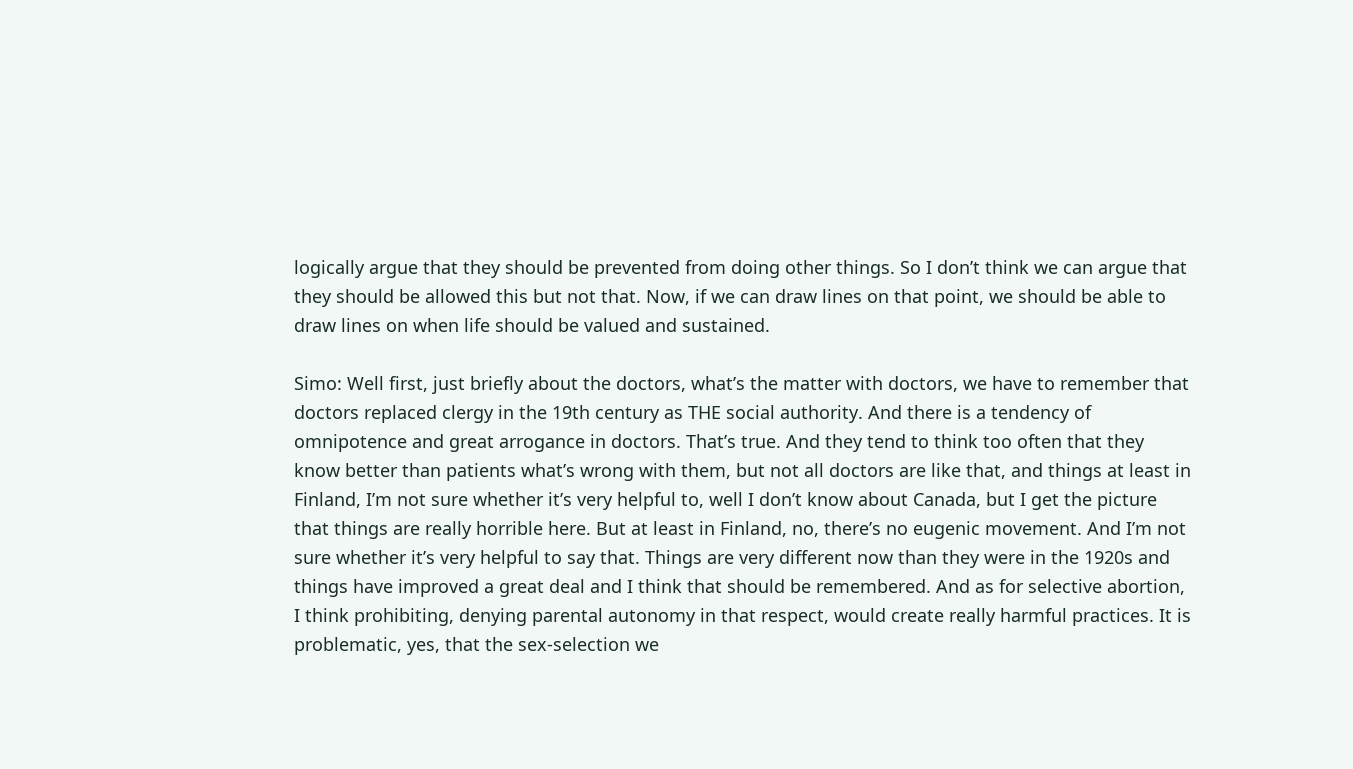logically argue that they should be prevented from doing other things. So I don’t think we can argue that they should be allowed this but not that. Now, if we can draw lines on that point, we should be able to draw lines on when life should be valued and sustained.

Simo: Well first, just briefly about the doctors, what’s the matter with doctors, we have to remember that doctors replaced clergy in the 19th century as THE social authority. And there is a tendency of omnipotence and great arrogance in doctors. That’s true. And they tend to think too often that they know better than patients what’s wrong with them, but not all doctors are like that, and things at least in Finland, I’m not sure whether it’s very helpful to, well I don’t know about Canada, but I get the picture that things are really horrible here. But at least in Finland, no, there’s no eugenic movement. And I’m not sure whether it’s very helpful to say that. Things are very different now than they were in the 1920s and things have improved a great deal and I think that should be remembered. And as for selective abortion, I think prohibiting, denying parental autonomy in that respect, would create really harmful practices. It is problematic, yes, that the sex-selection we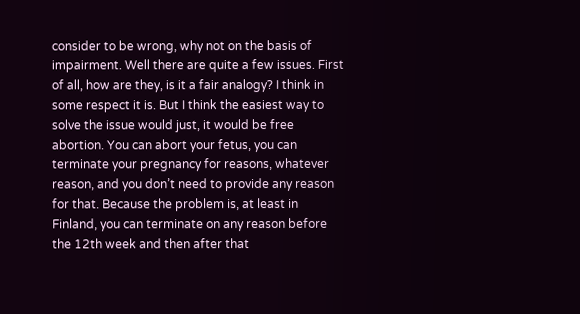consider to be wrong, why not on the basis of impairment. Well there are quite a few issues. First of all, how are they, is it a fair analogy? I think in some respect it is. But I think the easiest way to solve the issue would just, it would be free abortion. You can abort your fetus, you can terminate your pregnancy for reasons, whatever reason, and you don’t need to provide any reason for that. Because the problem is, at least in Finland, you can terminate on any reason before the 12th week and then after that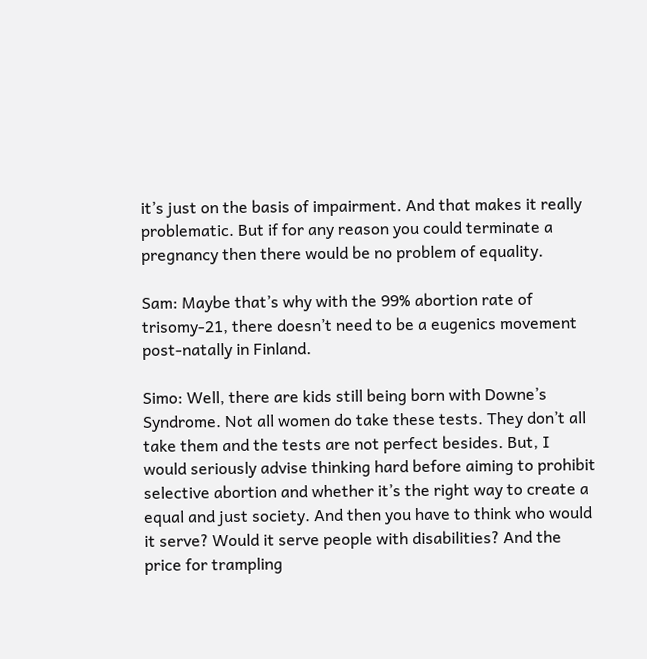it’s just on the basis of impairment. And that makes it really problematic. But if for any reason you could terminate a pregnancy then there would be no problem of equality.

Sam: Maybe that’s why with the 99% abortion rate of trisomy-21, there doesn’t need to be a eugenics movement post-natally in Finland.

Simo: Well, there are kids still being born with Downe’s Syndrome. Not all women do take these tests. They don’t all take them and the tests are not perfect besides. But, I would seriously advise thinking hard before aiming to prohibit selective abortion and whether it’s the right way to create a equal and just society. And then you have to think who would it serve? Would it serve people with disabilities? And the price for trampling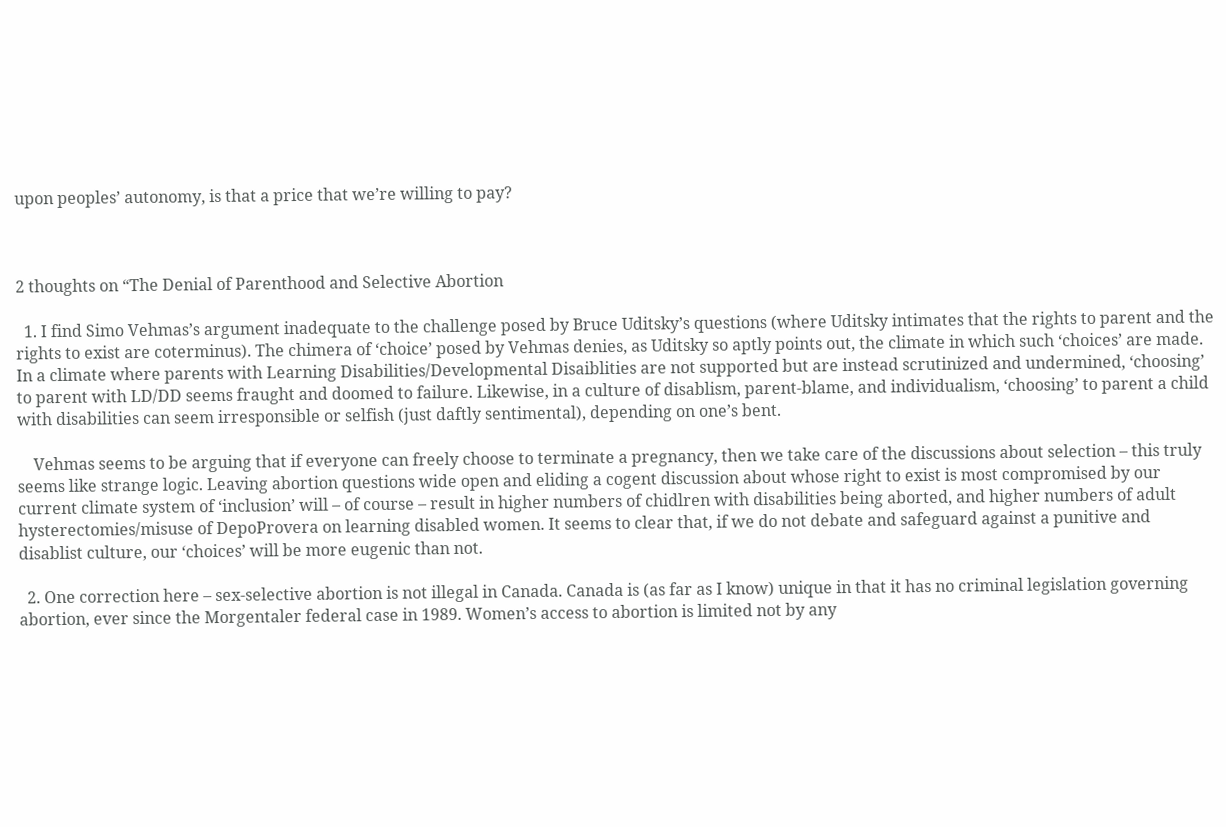upon peoples’ autonomy, is that a price that we’re willing to pay?



2 thoughts on “The Denial of Parenthood and Selective Abortion

  1. I find Simo Vehmas’s argument inadequate to the challenge posed by Bruce Uditsky’s questions (where Uditsky intimates that the rights to parent and the rights to exist are coterminus). The chimera of ‘choice’ posed by Vehmas denies, as Uditsky so aptly points out, the climate in which such ‘choices’ are made. In a climate where parents with Learning Disabilities/Developmental Disaiblities are not supported but are instead scrutinized and undermined, ‘choosing’ to parent with LD/DD seems fraught and doomed to failure. Likewise, in a culture of disablism, parent-blame, and individualism, ‘choosing’ to parent a child with disabilities can seem irresponsible or selfish (just daftly sentimental), depending on one’s bent.

    Vehmas seems to be arguing that if everyone can freely choose to terminate a pregnancy, then we take care of the discussions about selection – this truly seems like strange logic. Leaving abortion questions wide open and eliding a cogent discussion about whose right to exist is most compromised by our current climate system of ‘inclusion’ will – of course – result in higher numbers of chidlren with disabilities being aborted, and higher numbers of adult hysterectomies/misuse of DepoProvera on learning disabled women. It seems to clear that, if we do not debate and safeguard against a punitive and disablist culture, our ‘choices’ will be more eugenic than not.

  2. One correction here – sex-selective abortion is not illegal in Canada. Canada is (as far as I know) unique in that it has no criminal legislation governing abortion, ever since the Morgentaler federal case in 1989. Women’s access to abortion is limited not by any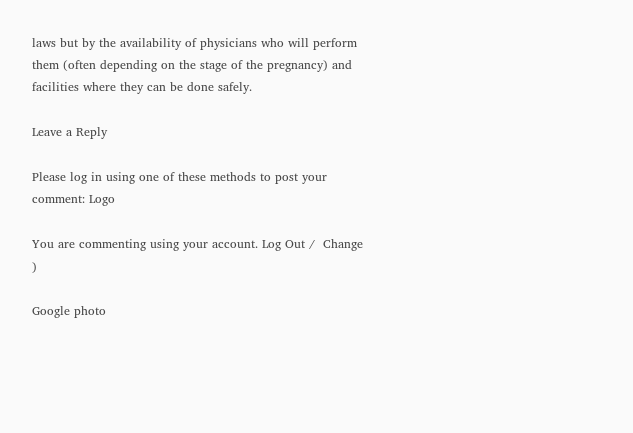laws but by the availability of physicians who will perform them (often depending on the stage of the pregnancy) and facilities where they can be done safely.

Leave a Reply

Please log in using one of these methods to post your comment: Logo

You are commenting using your account. Log Out /  Change )

Google photo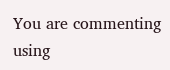You are commenting using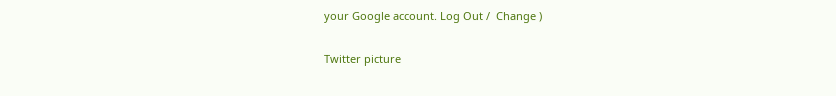your Google account. Log Out /  Change )

Twitter picture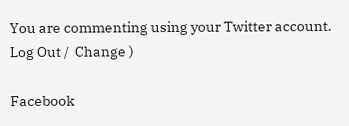You are commenting using your Twitter account. Log Out /  Change )

Facebook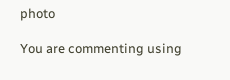photo

You are commenting using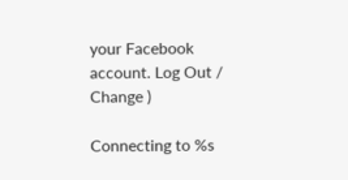your Facebook account. Log Out /  Change )

Connecting to %s